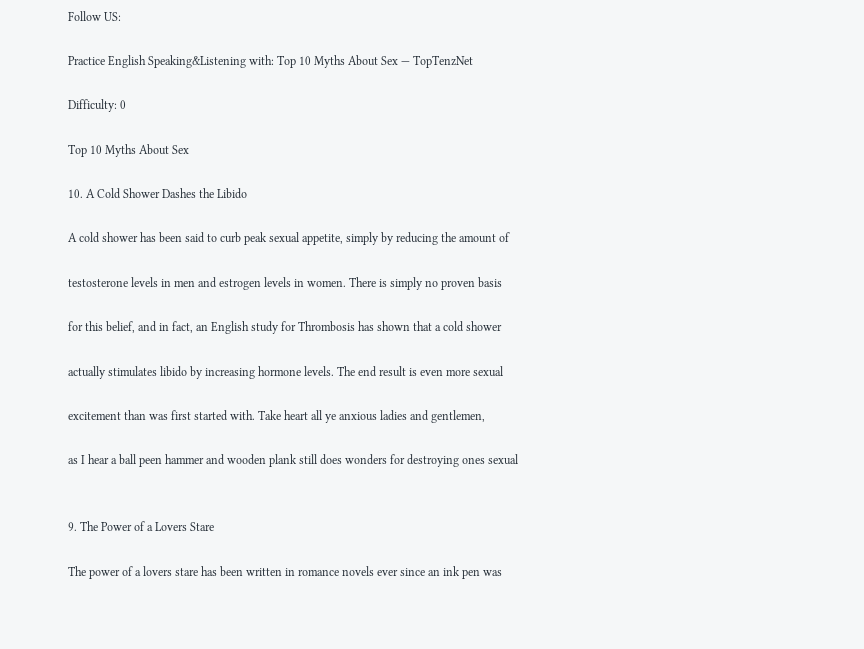Follow US:

Practice English Speaking&Listening with: Top 10 Myths About Sex — TopTenzNet

Difficulty: 0

Top 10 Myths About Sex

10. A Cold Shower Dashes the Libido

A cold shower has been said to curb peak sexual appetite, simply by reducing the amount of

testosterone levels in men and estrogen levels in women. There is simply no proven basis

for this belief, and in fact, an English study for Thrombosis has shown that a cold shower

actually stimulates libido by increasing hormone levels. The end result is even more sexual

excitement than was first started with. Take heart all ye anxious ladies and gentlemen,

as I hear a ball peen hammer and wooden plank still does wonders for destroying ones sexual


9. The Power of a Lovers Stare

The power of a lovers stare has been written in romance novels ever since an ink pen was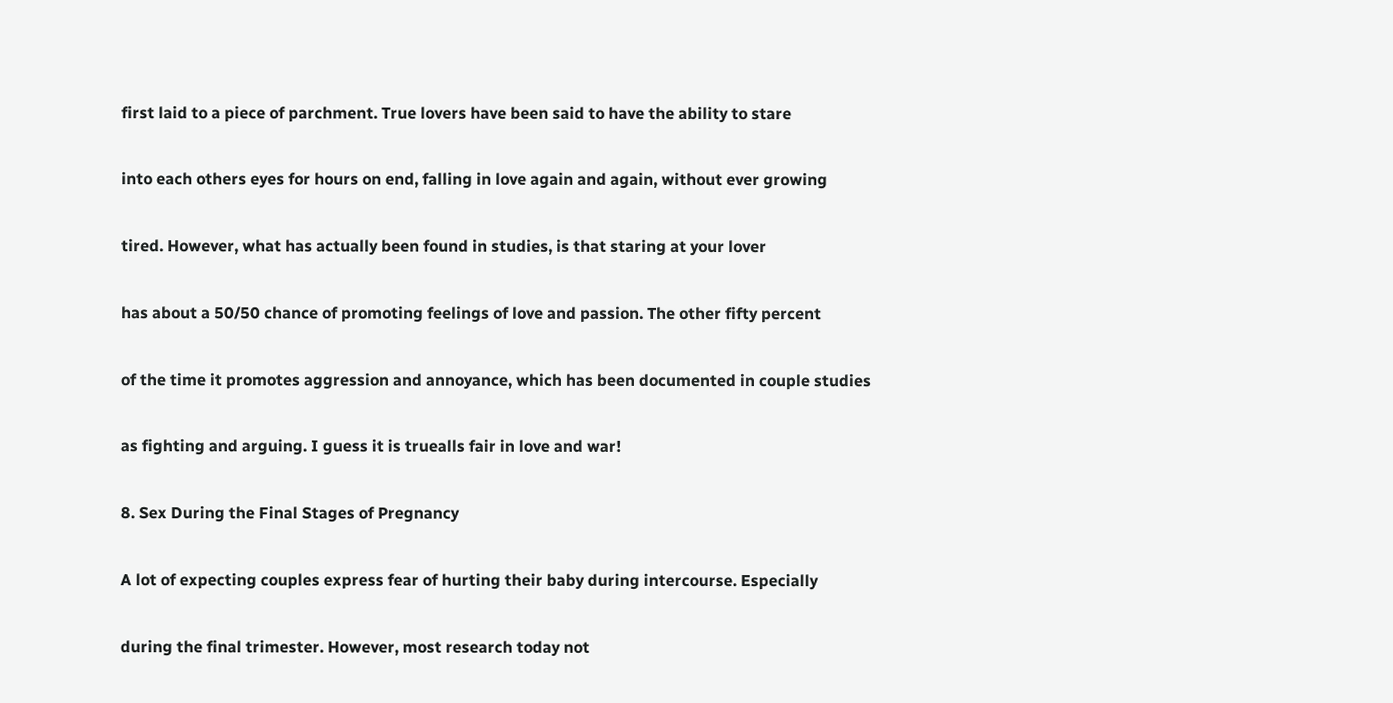first laid to a piece of parchment. True lovers have been said to have the ability to stare

into each others eyes for hours on end, falling in love again and again, without ever growing

tired. However, what has actually been found in studies, is that staring at your lover

has about a 50/50 chance of promoting feelings of love and passion. The other fifty percent

of the time it promotes aggression and annoyance, which has been documented in couple studies

as fighting and arguing. I guess it is truealls fair in love and war!

8. Sex During the Final Stages of Pregnancy

A lot of expecting couples express fear of hurting their baby during intercourse. Especially

during the final trimester. However, most research today not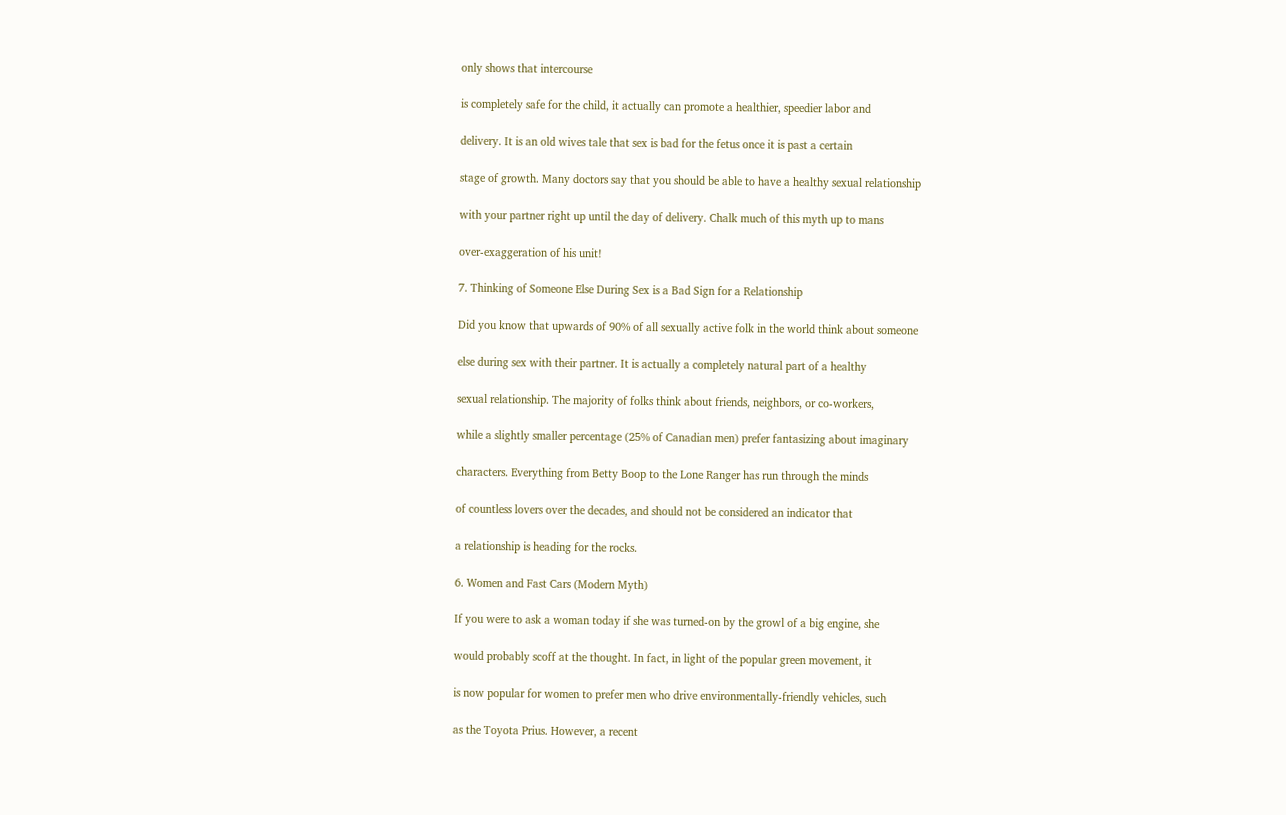only shows that intercourse

is completely safe for the child, it actually can promote a healthier, speedier labor and

delivery. It is an old wives tale that sex is bad for the fetus once it is past a certain

stage of growth. Many doctors say that you should be able to have a healthy sexual relationship

with your partner right up until the day of delivery. Chalk much of this myth up to mans

over-exaggeration of his unit!

7. Thinking of Someone Else During Sex is a Bad Sign for a Relationship

Did you know that upwards of 90% of all sexually active folk in the world think about someone

else during sex with their partner. It is actually a completely natural part of a healthy

sexual relationship. The majority of folks think about friends, neighbors, or co-workers,

while a slightly smaller percentage (25% of Canadian men) prefer fantasizing about imaginary

characters. Everything from Betty Boop to the Lone Ranger has run through the minds

of countless lovers over the decades, and should not be considered an indicator that

a relationship is heading for the rocks.

6. Women and Fast Cars (Modern Myth)

If you were to ask a woman today if she was turned-on by the growl of a big engine, she

would probably scoff at the thought. In fact, in light of the popular green movement, it

is now popular for women to prefer men who drive environmentally-friendly vehicles, such

as the Toyota Prius. However, a recent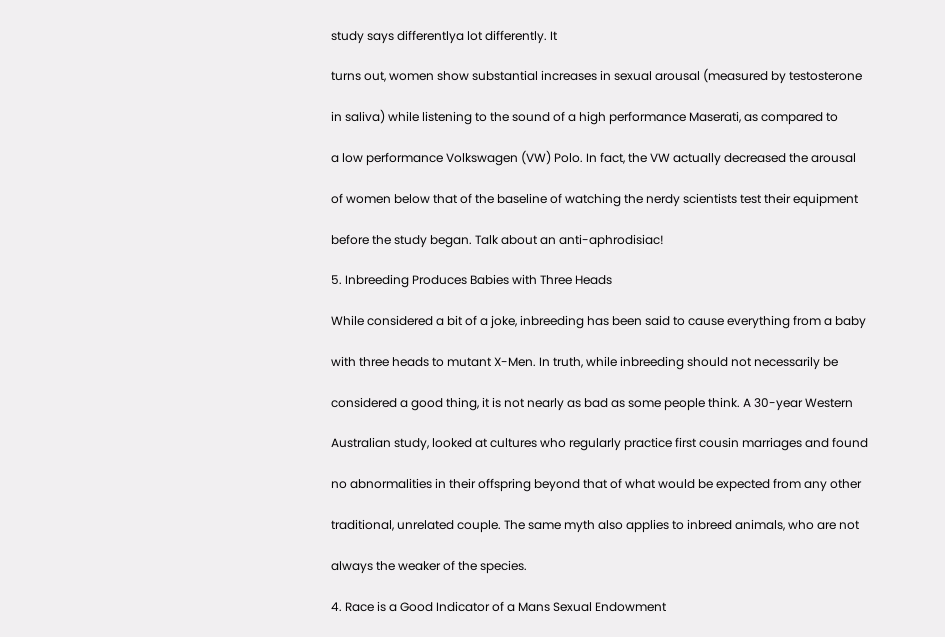study says differentlya lot differently. It

turns out, women show substantial increases in sexual arousal (measured by testosterone

in saliva) while listening to the sound of a high performance Maserati, as compared to

a low performance Volkswagen (VW) Polo. In fact, the VW actually decreased the arousal

of women below that of the baseline of watching the nerdy scientists test their equipment

before the study began. Talk about an anti-aphrodisiac!

5. Inbreeding Produces Babies with Three Heads

While considered a bit of a joke, inbreeding has been said to cause everything from a baby

with three heads to mutant X-Men. In truth, while inbreeding should not necessarily be

considered a good thing, it is not nearly as bad as some people think. A 30-year Western

Australian study, looked at cultures who regularly practice first cousin marriages and found

no abnormalities in their offspring beyond that of what would be expected from any other

traditional, unrelated couple. The same myth also applies to inbreed animals, who are not

always the weaker of the species.

4. Race is a Good Indicator of a Mans Sexual Endowment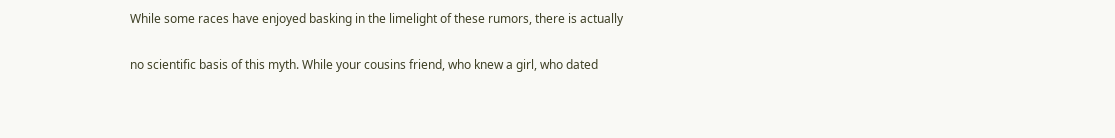While some races have enjoyed basking in the limelight of these rumors, there is actually

no scientific basis of this myth. While your cousins friend, who knew a girl, who dated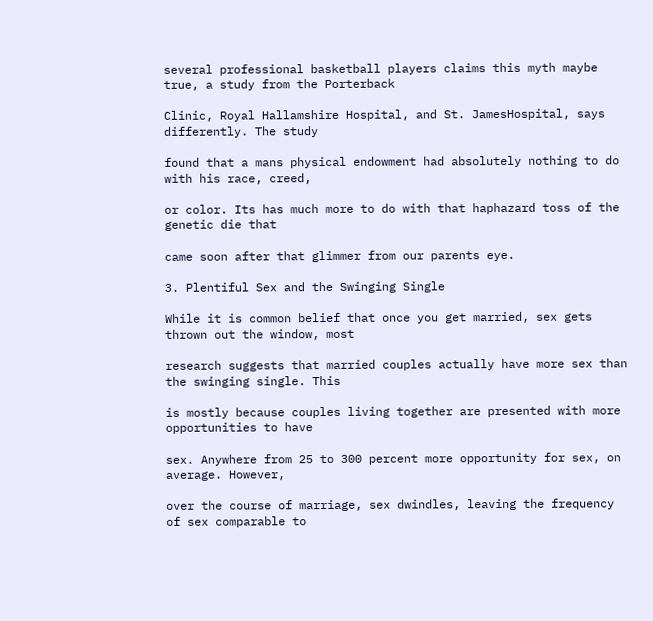several professional basketball players claims this myth maybe true, a study from the Porterback

Clinic, Royal Hallamshire Hospital, and St. JamesHospital, says differently. The study

found that a mans physical endowment had absolutely nothing to do with his race, creed,

or color. Its has much more to do with that haphazard toss of the genetic die that

came soon after that glimmer from our parents eye.

3. Plentiful Sex and the Swinging Single

While it is common belief that once you get married, sex gets thrown out the window, most

research suggests that married couples actually have more sex than the swinging single. This

is mostly because couples living together are presented with more opportunities to have

sex. Anywhere from 25 to 300 percent more opportunity for sex, on average. However,

over the course of marriage, sex dwindles, leaving the frequency of sex comparable to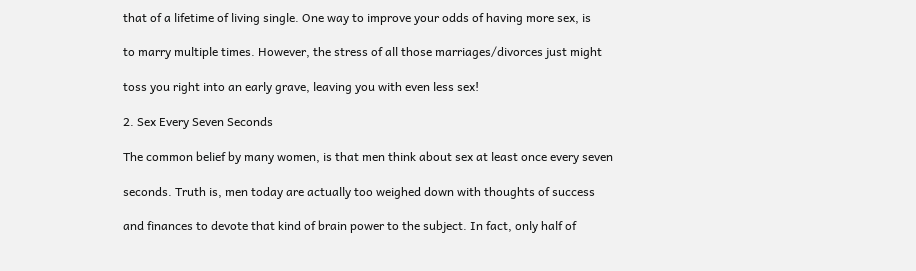that of a lifetime of living single. One way to improve your odds of having more sex, is

to marry multiple times. However, the stress of all those marriages/divorces just might

toss you right into an early grave, leaving you with even less sex!

2. Sex Every Seven Seconds

The common belief by many women, is that men think about sex at least once every seven

seconds. Truth is, men today are actually too weighed down with thoughts of success

and finances to devote that kind of brain power to the subject. In fact, only half of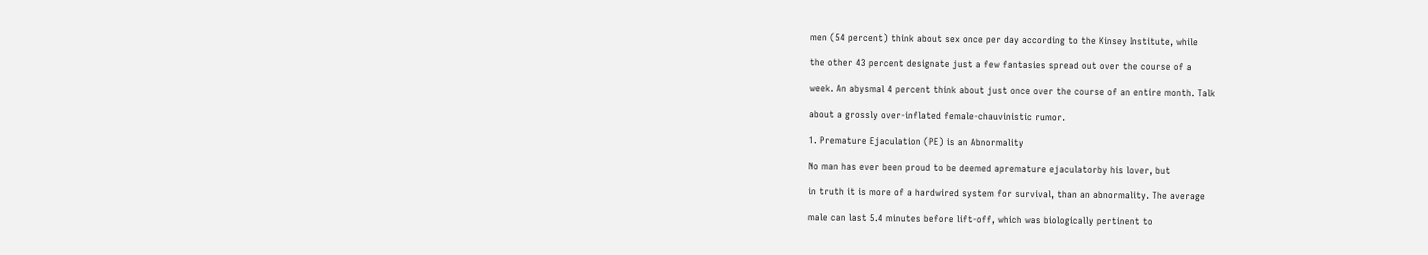men (54 percent) think about sex once per day according to the Kinsey Institute, while

the other 43 percent designate just a few fantasies spread out over the course of a

week. An abysmal 4 percent think about just once over the course of an entire month. Talk

about a grossly over-inflated female-chauvinistic rumor.

1. Premature Ejaculation (PE) is an Abnormality

No man has ever been proud to be deemed apremature ejaculatorby his lover, but

in truth it is more of a hardwired system for survival, than an abnormality. The average

male can last 5.4 minutes before lift-off, which was biologically pertinent to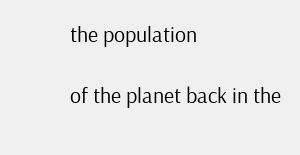the population

of the planet back in the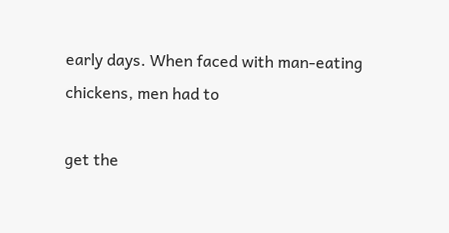early days. When faced with man-eating chickens, men had to

get the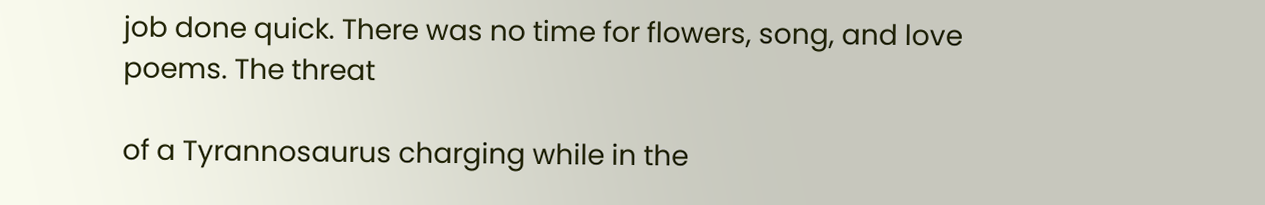job done quick. There was no time for flowers, song, and love poems. The threat

of a Tyrannosaurus charging while in the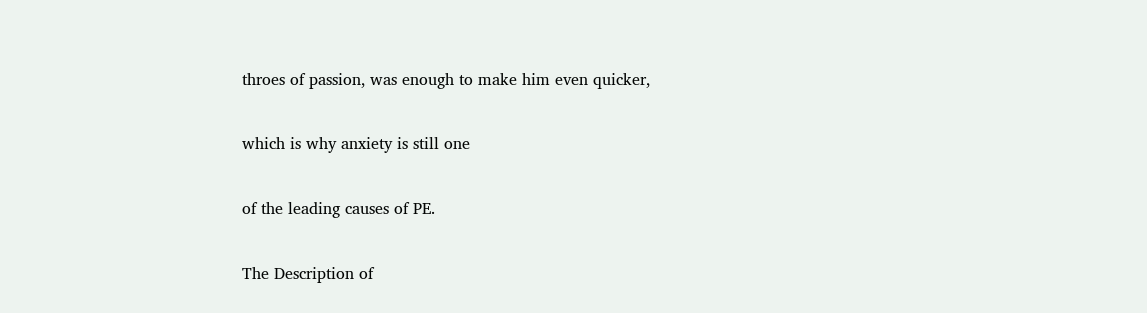throes of passion, was enough to make him even quicker,

which is why anxiety is still one

of the leading causes of PE.

The Description of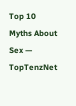Top 10 Myths About Sex — TopTenzNet